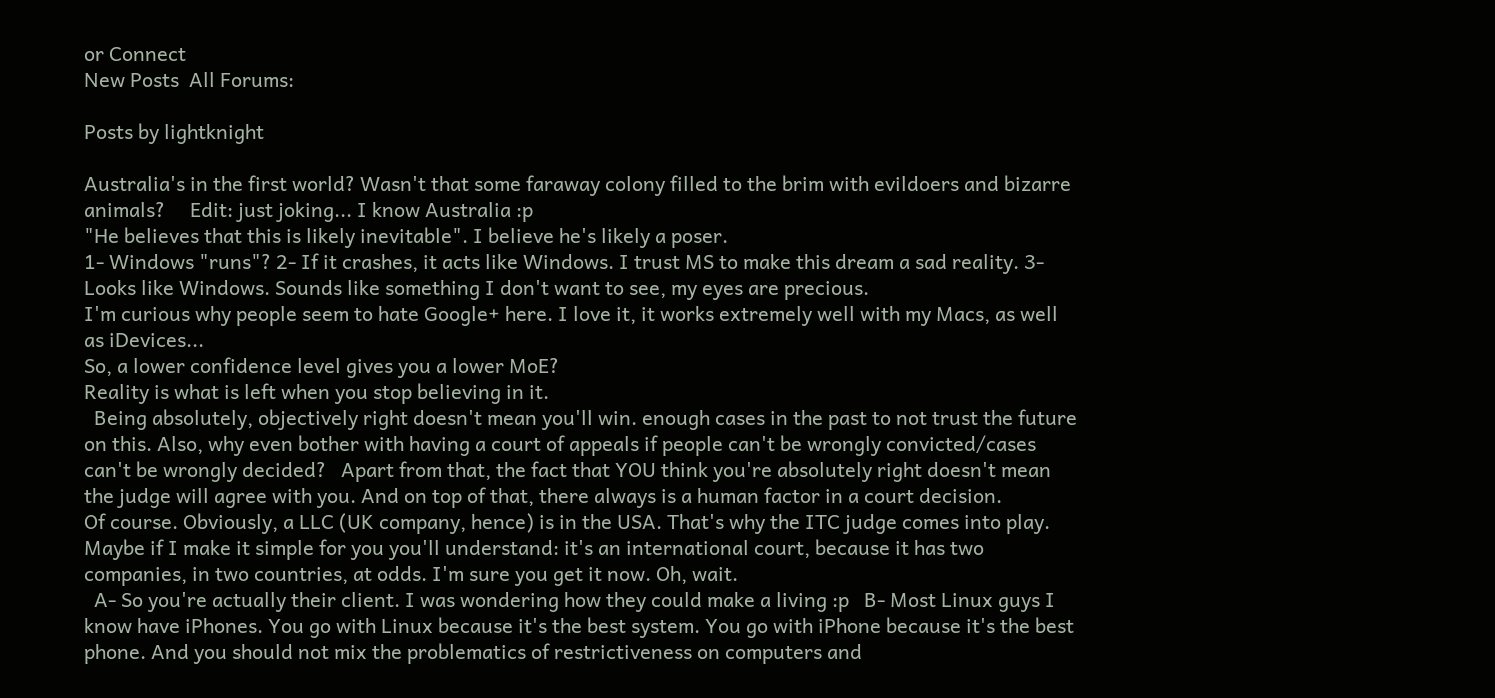or Connect
New Posts  All Forums:

Posts by lightknight

Australia's in the first world? Wasn't that some faraway colony filled to the brim with evildoers and bizarre animals?     Edit: just joking... I know Australia :p
"He believes that this is likely inevitable". I believe he's likely a poser.
1- Windows "runs"? 2- If it crashes, it acts like Windows. I trust MS to make this dream a sad reality. 3- Looks like Windows. Sounds like something I don't want to see, my eyes are precious.
I'm curious why people seem to hate Google+ here. I love it, it works extremely well with my Macs, as well as iDevices...
So, a lower confidence level gives you a lower MoE?
Reality is what is left when you stop believing in it.
  Being absolutely, objectively right doesn't mean you'll win. enough cases in the past to not trust the future on this. Also, why even bother with having a court of appeals if people can't be wrongly convicted/cases can't be wrongly decided?   Apart from that, the fact that YOU think you're absolutely right doesn't mean the judge will agree with you. And on top of that, there always is a human factor in a court decision.
Of course. Obviously, a LLC (UK company, hence) is in the USA. That's why the ITC judge comes into play.   Maybe if I make it simple for you you'll understand: it's an international court, because it has two companies, in two countries, at odds. I'm sure you get it now. Oh, wait.
  A- So you're actually their client. I was wondering how they could make a living :p   B- Most Linux guys I know have iPhones. You go with Linux because it's the best system. You go with iPhone because it's the best phone. And you should not mix the problematics of restrictiveness on computers and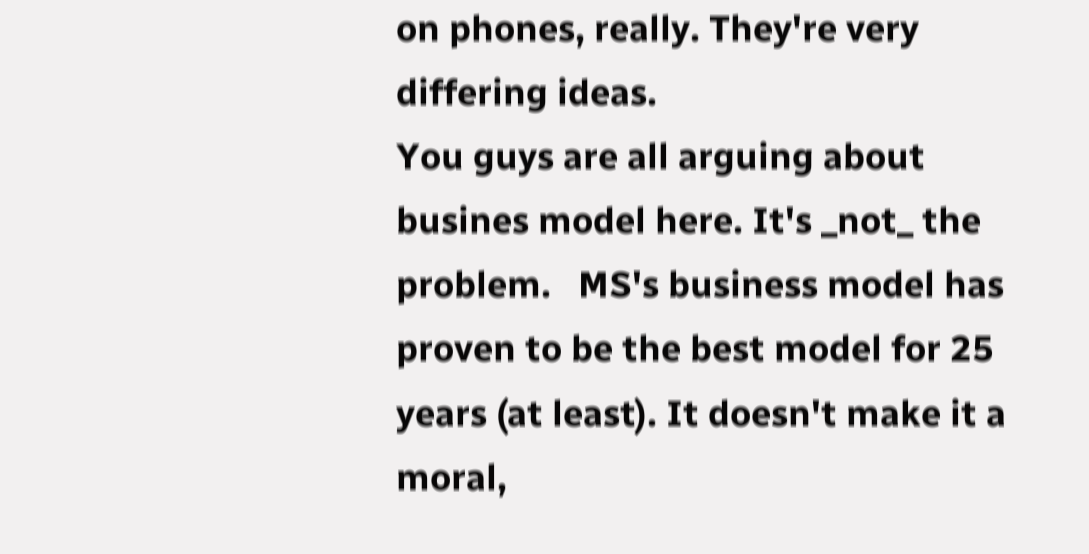on phones, really. They're very differing ideas.
You guys are all arguing about busines model here. It's _not_ the problem.   MS's business model has proven to be the best model for 25 years (at least). It doesn't make it a moral,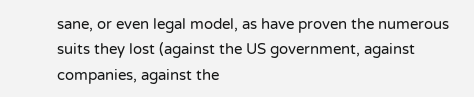sane, or even legal model, as have proven the numerous suits they lost (against the US government, against companies, against the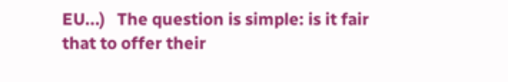EU...)   The question is simple: is it fair that to offer their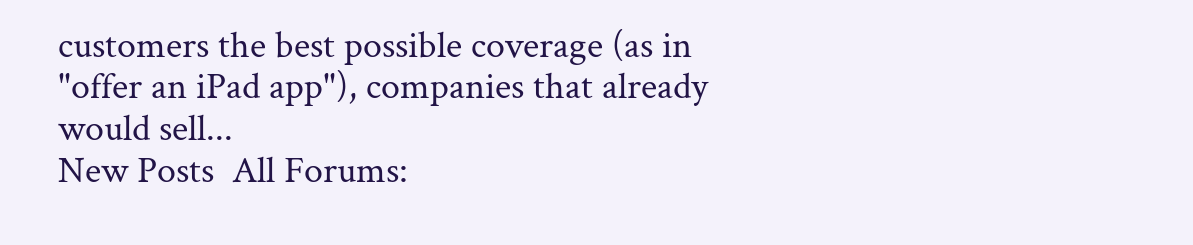customers the best possible coverage (as in "offer an iPad app"), companies that already would sell...
New Posts  All Forums: